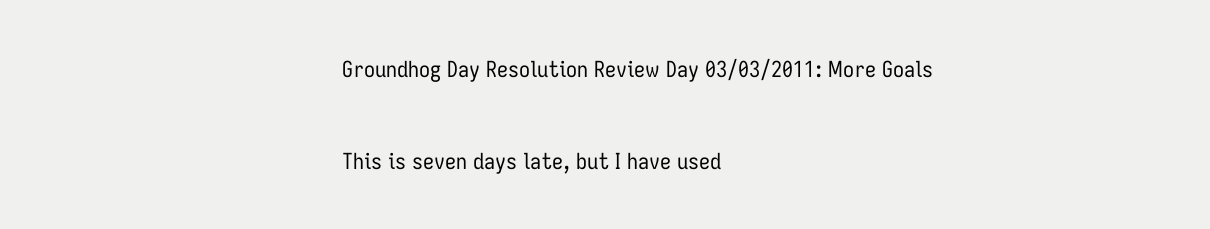Groundhog Day Resolution Review Day 03/03/2011: More Goals

This is seven days late, but I have used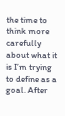the time to think more carefully about what it is I’m trying to define as a goal. After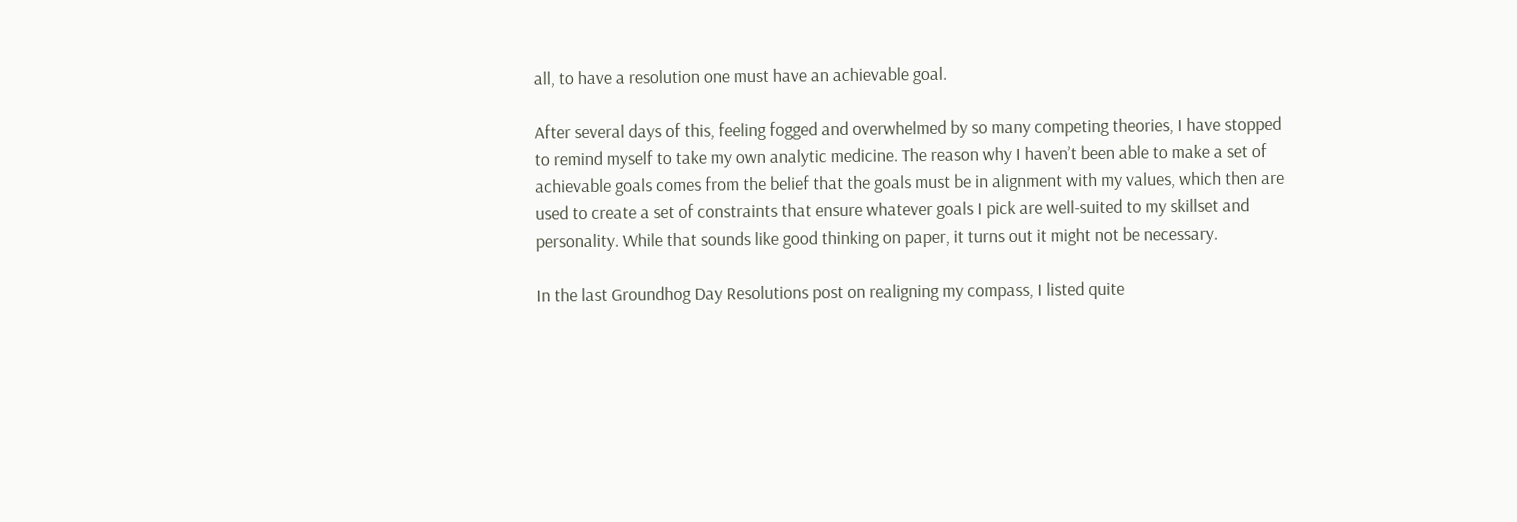all, to have a resolution one must have an achievable goal.

After several days of this, feeling fogged and overwhelmed by so many competing theories, I have stopped to remind myself to take my own analytic medicine. The reason why I haven’t been able to make a set of achievable goals comes from the belief that the goals must be in alignment with my values, which then are used to create a set of constraints that ensure whatever goals I pick are well-suited to my skillset and personality. While that sounds like good thinking on paper, it turns out it might not be necessary.

In the last Groundhog Day Resolutions post on realigning my compass, I listed quite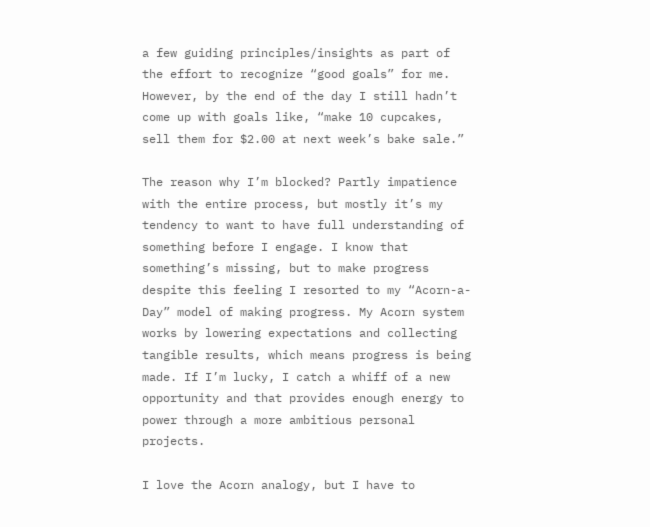a few guiding principles/insights as part of the effort to recognize “good goals” for me. However, by the end of the day I still hadn’t come up with goals like, “make 10 cupcakes, sell them for $2.00 at next week’s bake sale.”

The reason why I’m blocked? Partly impatience with the entire process, but mostly it’s my tendency to want to have full understanding of something before I engage. I know that something’s missing, but to make progress despite this feeling I resorted to my “Acorn-a-Day” model of making progress. My Acorn system works by lowering expectations and collecting tangible results, which means progress is being made. If I’m lucky, I catch a whiff of a new opportunity and that provides enough energy to power through a more ambitious personal projects.

I love the Acorn analogy, but I have to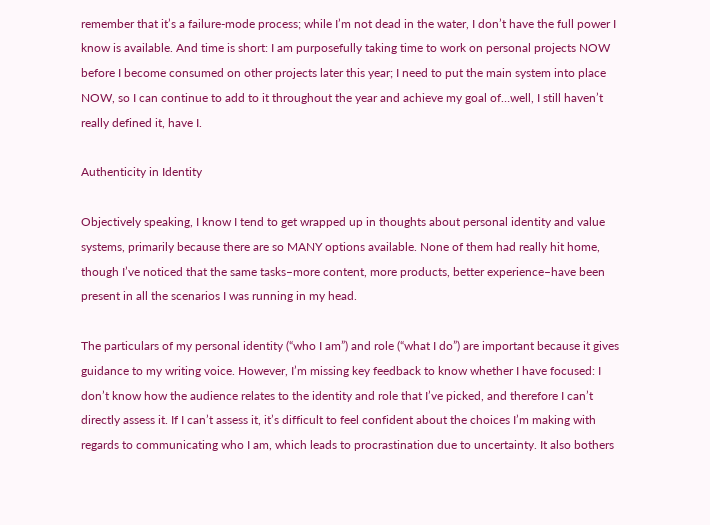remember that it’s a failure-mode process; while I’m not dead in the water, I don’t have the full power I know is available. And time is short: I am purposefully taking time to work on personal projects NOW before I become consumed on other projects later this year; I need to put the main system into place NOW, so I can continue to add to it throughout the year and achieve my goal of…well, I still haven’t really defined it, have I.

Authenticity in Identity

Objectively speaking, I know I tend to get wrapped up in thoughts about personal identity and value systems, primarily because there are so MANY options available. None of them had really hit home, though I’ve noticed that the same tasks–more content, more products, better experience–have been present in all the scenarios I was running in my head.

The particulars of my personal identity (“who I am”) and role (“what I do”) are important because it gives guidance to my writing voice. However, I’m missing key feedback to know whether I have focused: I don’t know how the audience relates to the identity and role that I’ve picked, and therefore I can’t directly assess it. If I can’t assess it, it’s difficult to feel confident about the choices I’m making with regards to communicating who I am, which leads to procrastination due to uncertainty. It also bothers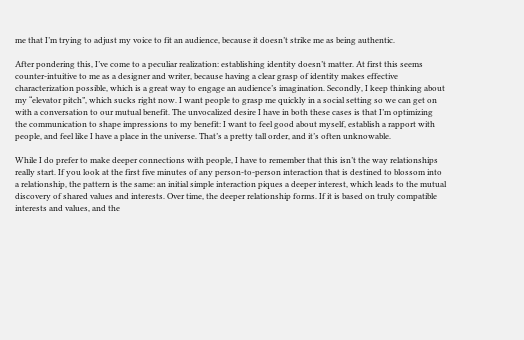me that I’m trying to adjust my voice to fit an audience, because it doesn’t strike me as being authentic.

After pondering this, I’ve come to a peculiar realization: establishing identity doesn’t matter. At first this seems counter-intuitive to me as a designer and writer, because having a clear grasp of identity makes effective characterization possible, which is a great way to engage an audience’s imagination. Secondly, I keep thinking about my “elevator pitch”, which sucks right now. I want people to grasp me quickly in a social setting so we can get on with a conversation to our mutual benefit. The unvocalized desire I have in both these cases is that I’m optimizing the communication to shape impressions to my benefit: I want to feel good about myself, establish a rapport with people, and feel like I have a place in the universe. That’s a pretty tall order, and it’s often unknowable.

While I do prefer to make deeper connections with people, I have to remember that this isn’t the way relationships really start. If you look at the first five minutes of any person-to-person interaction that is destined to blossom into a relationship, the pattern is the same: an initial simple interaction piques a deeper interest, which leads to the mutual discovery of shared values and interests. Over time, the deeper relationship forms. If it is based on truly compatible interests and values, and the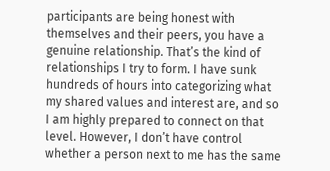participants are being honest with themselves and their peers, you have a genuine relationship. That’s the kind of relationships I try to form. I have sunk hundreds of hours into categorizing what my shared values and interest are, and so I am highly prepared to connect on that level. However, I don’t have control whether a person next to me has the same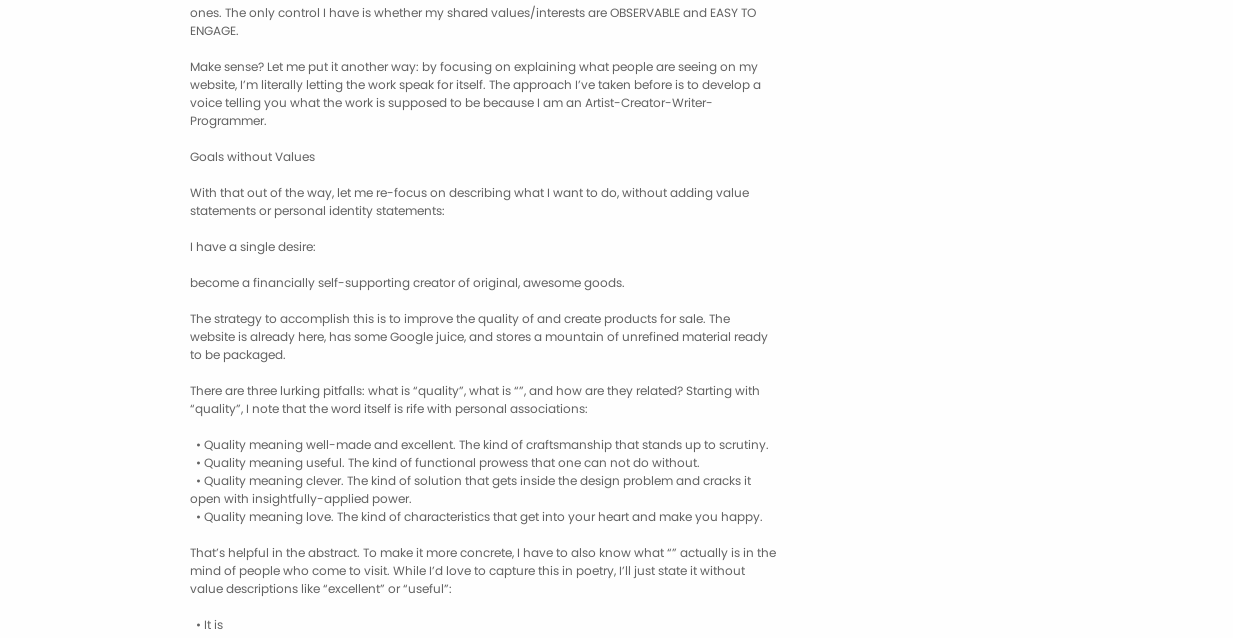ones. The only control I have is whether my shared values/interests are OBSERVABLE and EASY TO ENGAGE.

Make sense? Let me put it another way: by focusing on explaining what people are seeing on my website, I’m literally letting the work speak for itself. The approach I’ve taken before is to develop a voice telling you what the work is supposed to be because I am an Artist-Creator-Writer-Programmer.

Goals without Values

With that out of the way, let me re-focus on describing what I want to do, without adding value statements or personal identity statements:

I have a single desire:

become a financially self-supporting creator of original, awesome goods.

The strategy to accomplish this is to improve the quality of and create products for sale. The website is already here, has some Google juice, and stores a mountain of unrefined material ready to be packaged.

There are three lurking pitfalls: what is “quality”, what is “”, and how are they related? Starting with “quality”, I note that the word itself is rife with personal associations:

  • Quality meaning well-made and excellent. The kind of craftsmanship that stands up to scrutiny.
  • Quality meaning useful. The kind of functional prowess that one can not do without.
  • Quality meaning clever. The kind of solution that gets inside the design problem and cracks it open with insightfully-applied power.
  • Quality meaning love. The kind of characteristics that get into your heart and make you happy.

That’s helpful in the abstract. To make it more concrete, I have to also know what “” actually is in the mind of people who come to visit. While I’d love to capture this in poetry, I’ll just state it without value descriptions like “excellent” or “useful”:

  • It is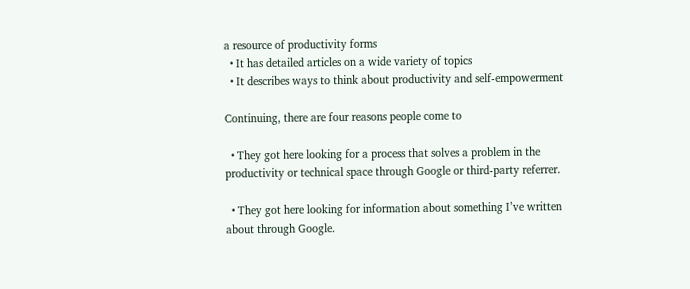a resource of productivity forms
  • It has detailed articles on a wide variety of topics
  • It describes ways to think about productivity and self-empowerment

Continuing, there are four reasons people come to

  • They got here looking for a process that solves a problem in the productivity or technical space through Google or third-party referrer.

  • They got here looking for information about something I’ve written about through Google.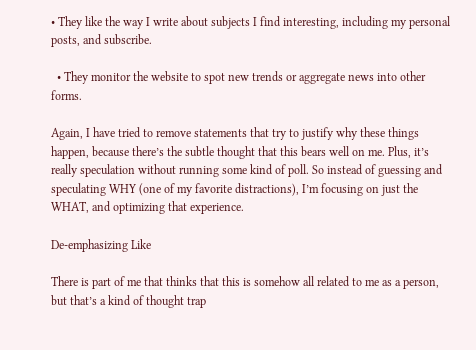• They like the way I write about subjects I find interesting, including my personal posts, and subscribe.

  • They monitor the website to spot new trends or aggregate news into other forms.

Again, I have tried to remove statements that try to justify why these things happen, because there’s the subtle thought that this bears well on me. Plus, it’s really speculation without running some kind of poll. So instead of guessing and speculating WHY (one of my favorite distractions), I’m focusing on just the WHAT, and optimizing that experience.

De-emphasizing Like

There is part of me that thinks that this is somehow all related to me as a person, but that’s a kind of thought trap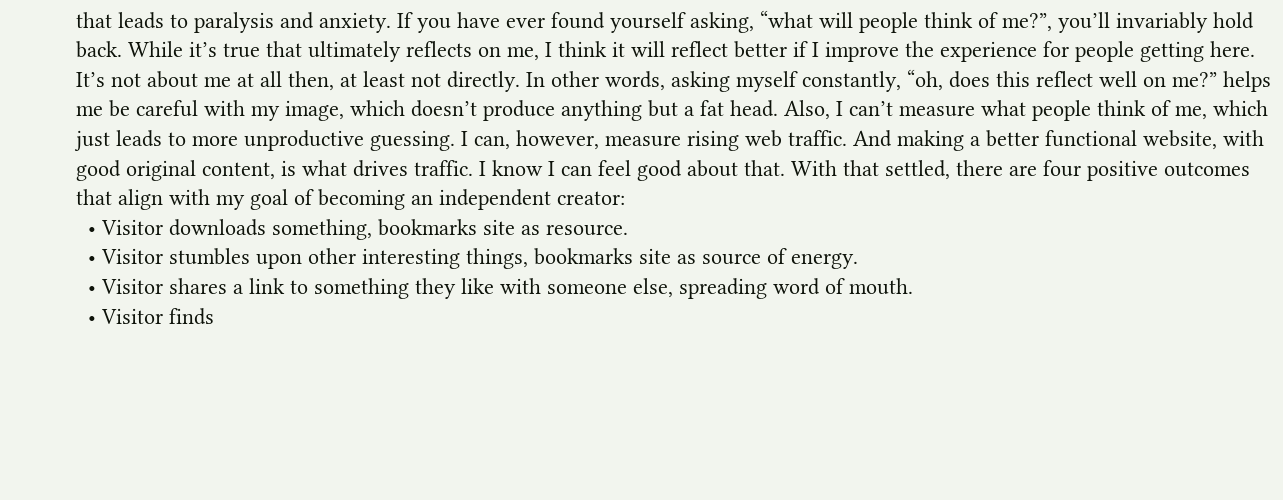that leads to paralysis and anxiety. If you have ever found yourself asking, “what will people think of me?”, you’ll invariably hold back. While it’s true that ultimately reflects on me, I think it will reflect better if I improve the experience for people getting here. It’s not about me at all then, at least not directly. In other words, asking myself constantly, “oh, does this reflect well on me?” helps me be careful with my image, which doesn’t produce anything but a fat head. Also, I can’t measure what people think of me, which just leads to more unproductive guessing. I can, however, measure rising web traffic. And making a better functional website, with good original content, is what drives traffic. I know I can feel good about that. With that settled, there are four positive outcomes that align with my goal of becoming an independent creator:
  • Visitor downloads something, bookmarks site as resource.
  • Visitor stumbles upon other interesting things, bookmarks site as source of energy.
  • Visitor shares a link to something they like with someone else, spreading word of mouth.
  • Visitor finds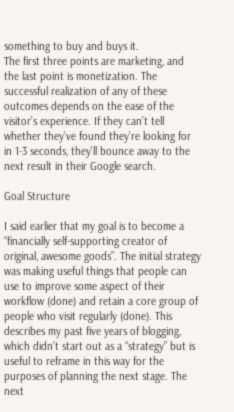something to buy and buys it.
The first three points are marketing, and the last point is monetization. The successful realization of any of these outcomes depends on the ease of the visitor’s experience. If they can’t tell whether they’ve found they’re looking for in 1-3 seconds, they’ll bounce away to the next result in their Google search.

Goal Structure

I said earlier that my goal is to become a “financially self-supporting creator of original, awesome goods”. The initial strategy was making useful things that people can use to improve some aspect of their workflow (done) and retain a core group of people who visit regularly (done). This describes my past five years of blogging, which didn’t start out as a “strategy” but is useful to reframe in this way for the purposes of planning the next stage. The next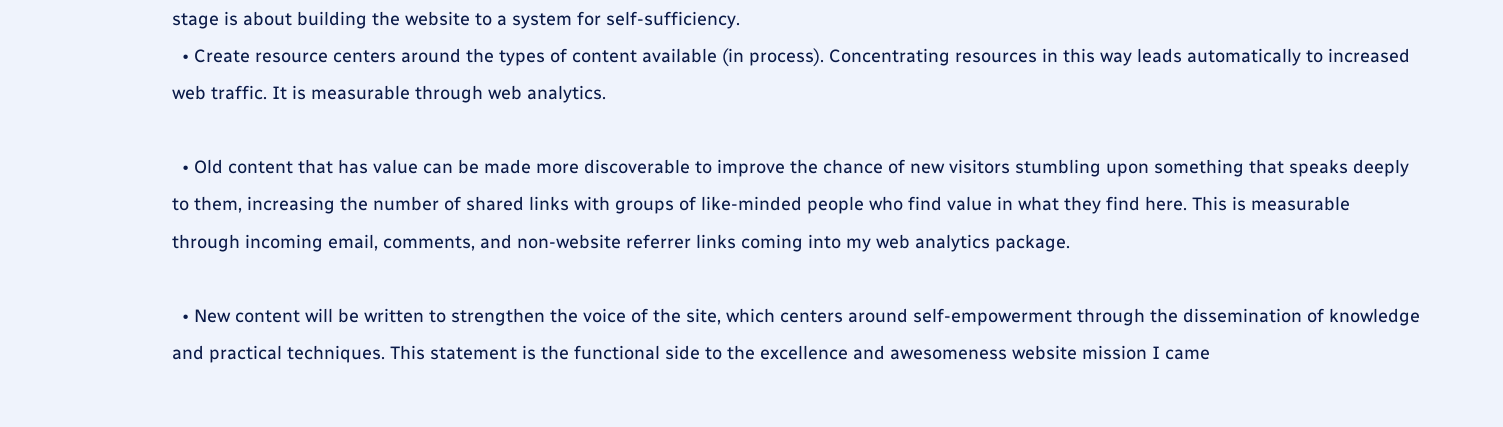stage is about building the website to a system for self-sufficiency.
  • Create resource centers around the types of content available (in process). Concentrating resources in this way leads automatically to increased web traffic. It is measurable through web analytics.

  • Old content that has value can be made more discoverable to improve the chance of new visitors stumbling upon something that speaks deeply to them, increasing the number of shared links with groups of like-minded people who find value in what they find here. This is measurable through incoming email, comments, and non-website referrer links coming into my web analytics package.

  • New content will be written to strengthen the voice of the site, which centers around self-empowerment through the dissemination of knowledge and practical techniques. This statement is the functional side to the excellence and awesomeness website mission I came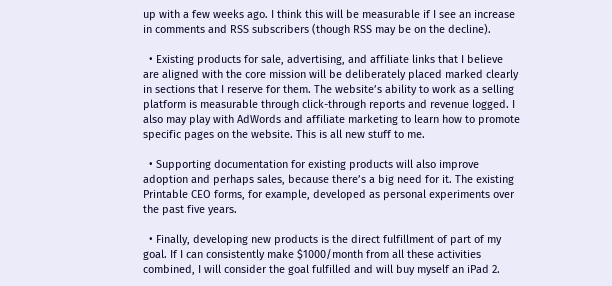up with a few weeks ago. I think this will be measurable if I see an increase in comments and RSS subscribers (though RSS may be on the decline).

  • Existing products for sale, advertising, and affiliate links that I believe are aligned with the core mission will be deliberately placed marked clearly in sections that I reserve for them. The website’s ability to work as a selling platform is measurable through click-through reports and revenue logged. I also may play with AdWords and affiliate marketing to learn how to promote specific pages on the website. This is all new stuff to me.

  • Supporting documentation for existing products will also improve adoption and perhaps sales, because there’s a big need for it. The existing Printable CEO forms, for example, developed as personal experiments over the past five years.

  • Finally, developing new products is the direct fulfillment of part of my goal. If I can consistently make $1000/month from all these activities combined, I will consider the goal fulfilled and will buy myself an iPad 2.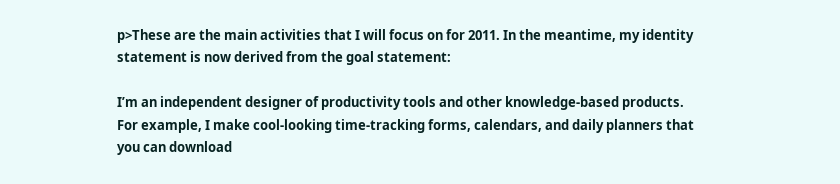p>These are the main activities that I will focus on for 2011. In the meantime, my identity statement is now derived from the goal statement:

I’m an independent designer of productivity tools and other knowledge-based products. For example, I make cool-looking time-tracking forms, calendars, and daily planners that you can download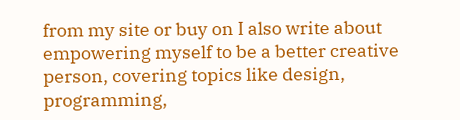from my site or buy on I also write about empowering myself to be a better creative person, covering topics like design, programming,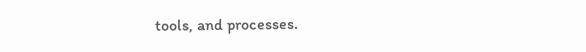tools, and processes.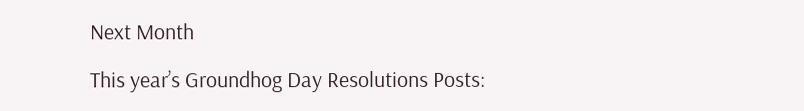Next Month

This year’s Groundhog Day Resolutions Posts: